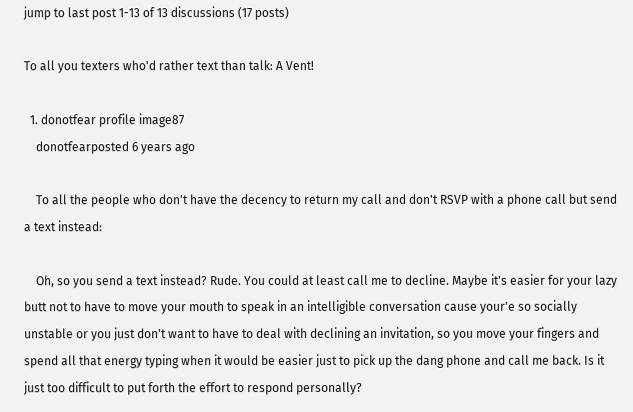jump to last post 1-13 of 13 discussions (17 posts)

To all you texters who'd rather text than talk: A Vent!

  1. donotfear profile image87
    donotfearposted 6 years ago

    To all the people who don't have the decency to return my call and don't RSVP with a phone call but send a text instead:

    Oh, so you send a text instead? Rude. You could at least call me to decline. Maybe it's easier for your lazy butt not to have to move your mouth to speak in an intelligible conversation cause your'e so socially unstable or you just don't want to have to deal with declining an invitation, so you move your fingers and spend all that energy typing when it would be easier just to pick up the dang phone and call me back. Is it just too difficult to put forth the effort to respond personally?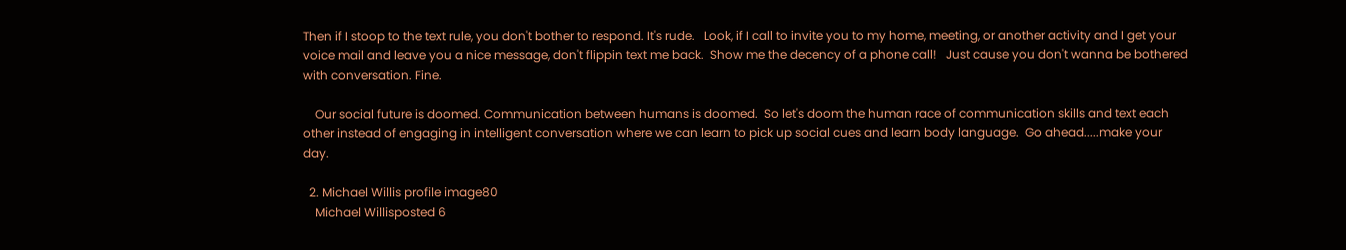Then if I stoop to the text rule, you don't bother to respond. It's rude.   Look, if I call to invite you to my home, meeting, or another activity and I get your voice mail and leave you a nice message, don't flippin text me back.  Show me the decency of a phone call!   Just cause you don't wanna be bothered with conversation. Fine.

    Our social future is doomed. Communication between humans is doomed.  So let's doom the human race of communication skills and text each other instead of engaging in intelligent conversation where we can learn to pick up social cues and learn body language.  Go ahead.....make your day.

  2. Michael Willis profile image80
    Michael Willisposted 6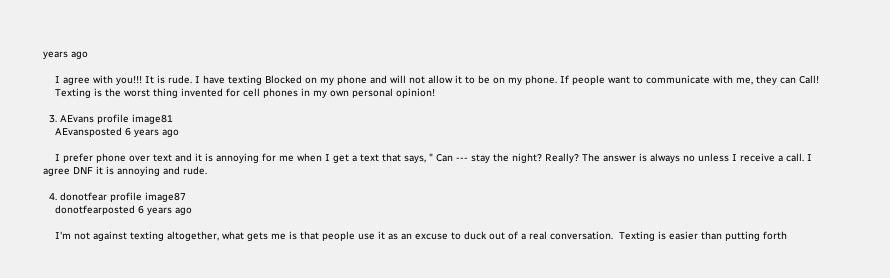years ago

    I agree with you!!! It is rude. I have texting Blocked on my phone and will not allow it to be on my phone. If people want to communicate with me, they can Call!
    Texting is the worst thing invented for cell phones in my own personal opinion!

  3. AEvans profile image81
    AEvansposted 6 years ago

    I prefer phone over text and it is annoying for me when I get a text that says, " Can --- stay the night? Really? The answer is always no unless I receive a call. I agree DNF it is annoying and rude.

  4. donotfear profile image87
    donotfearposted 6 years ago

    I'm not against texting altogether, what gets me is that people use it as an excuse to duck out of a real conversation.  Texting is easier than putting forth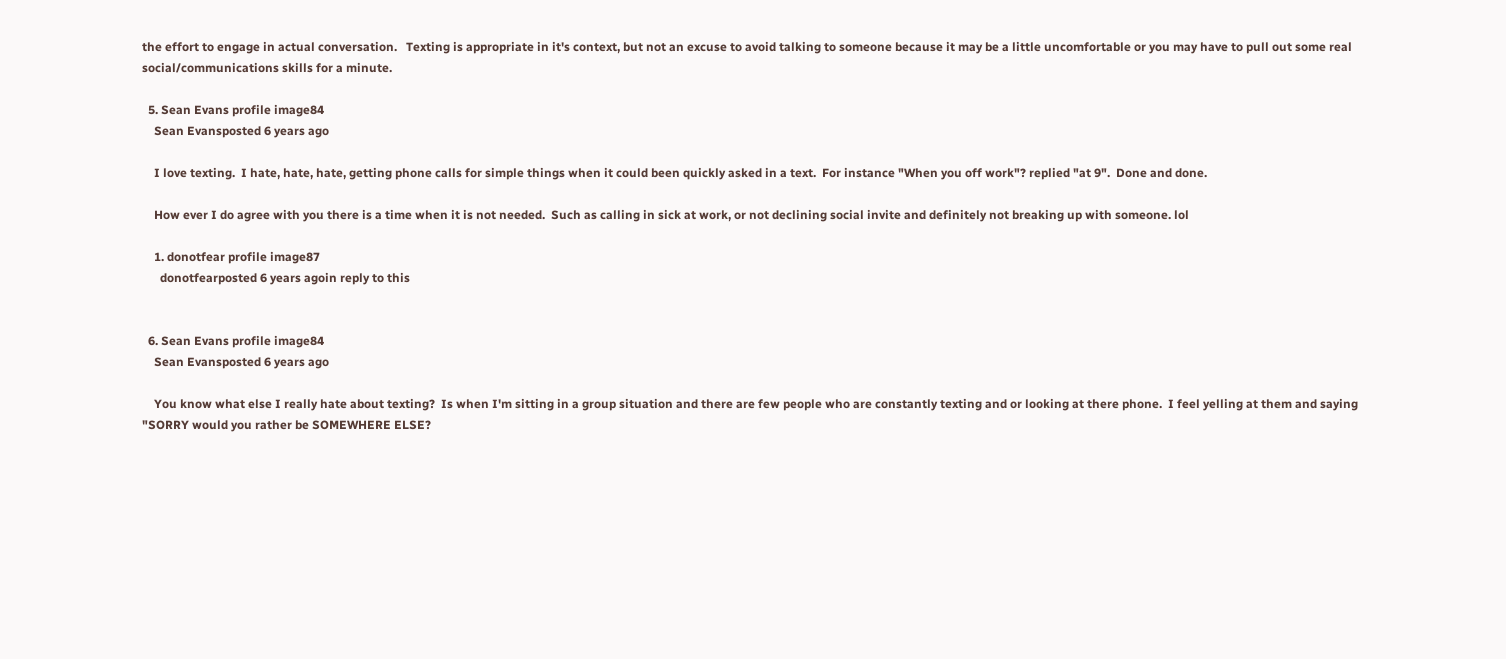the effort to engage in actual conversation.   Texting is appropriate in it's context, but not an excuse to avoid talking to someone because it may be a little uncomfortable or you may have to pull out some real social/communications skills for a minute.

  5. Sean Evans profile image84
    Sean Evansposted 6 years ago

    I love texting.  I hate, hate, hate, getting phone calls for simple things when it could been quickly asked in a text.  For instance "When you off work"? replied "at 9".  Done and done.

    How ever I do agree with you there is a time when it is not needed.  Such as calling in sick at work, or not declining social invite and definitely not breaking up with someone. lol

    1. donotfear profile image87
      donotfearposted 6 years agoin reply to this


  6. Sean Evans profile image84
    Sean Evansposted 6 years ago

    You know what else I really hate about texting?  Is when I'm sitting in a group situation and there are few people who are constantly texting and or looking at there phone.  I feel yelling at them and saying "SORRY would you rather be SOMEWHERE ELSE?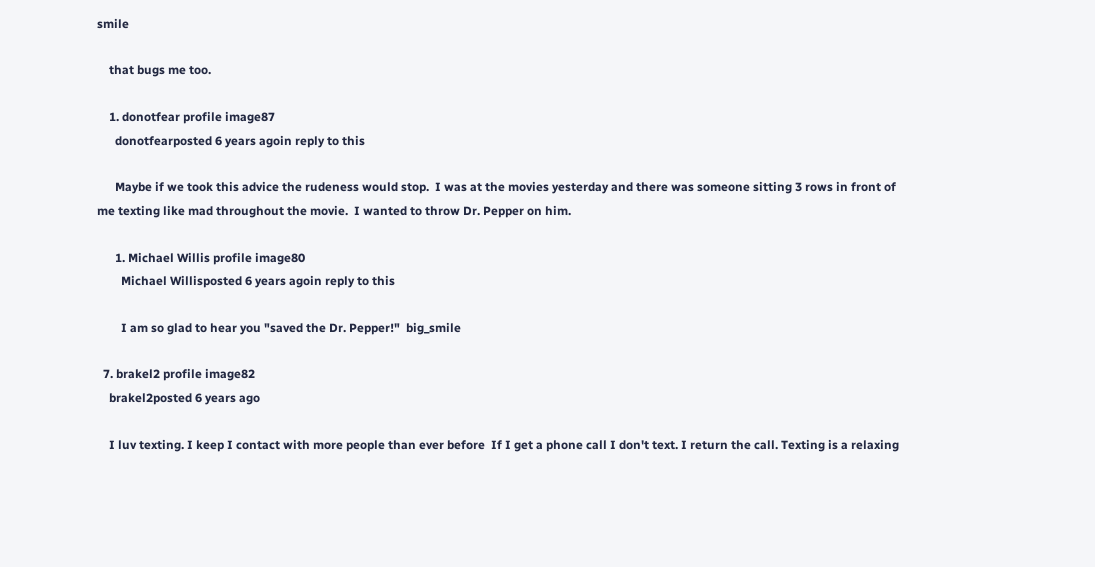smile

    that bugs me too.

    1. donotfear profile image87
      donotfearposted 6 years agoin reply to this

      Maybe if we took this advice the rudeness would stop.  I was at the movies yesterday and there was someone sitting 3 rows in front of me texting like mad throughout the movie.  I wanted to throw Dr. Pepper on him.

      1. Michael Willis profile image80
        Michael Willisposted 6 years agoin reply to this

        I am so glad to hear you "saved the Dr. Pepper!"  big_smile

  7. brakel2 profile image82
    brakel2posted 6 years ago

    I luv texting. I keep I contact with more people than ever before  If I get a phone call I don't text. I return the call. Texting is a relaxing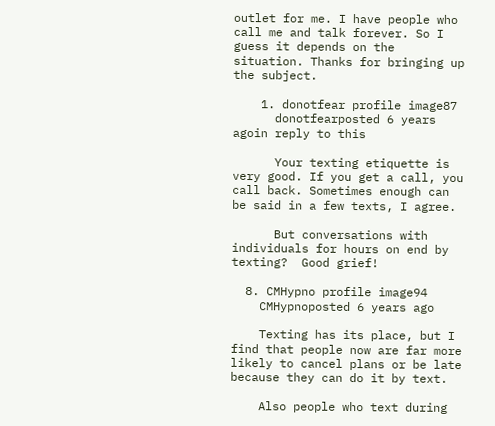outlet for me. I have people who call me and talk forever. So I guess it depends on the situation. Thanks for bringing up the subject.

    1. donotfear profile image87
      donotfearposted 6 years agoin reply to this

      Your texting etiquette is very good. If you get a call, you call back. Sometimes enough can be said in a few texts, I agree.

      But conversations with individuals for hours on end by texting?  Good grief!

  8. CMHypno profile image94
    CMHypnoposted 6 years ago

    Texting has its place, but I find that people now are far more likely to cancel plans or be late because they can do it by text.

    Also people who text during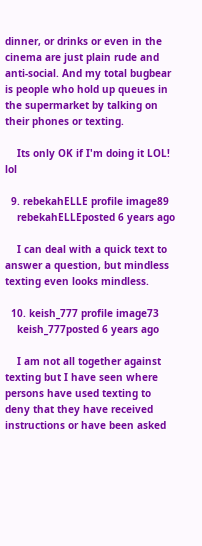dinner, or drinks or even in the cinema are just plain rude and anti-social. And my total bugbear is people who hold up queues in the supermarket by talking on their phones or texting.

    Its only OK if I'm doing it LOL! lol

  9. rebekahELLE profile image89
    rebekahELLEposted 6 years ago

    I can deal with a quick text to answer a question, but mindless texting even looks mindless.

  10. keish_777 profile image73
    keish_777posted 6 years ago

    I am not all together against texting but I have seen where persons have used texting to deny that they have received instructions or have been asked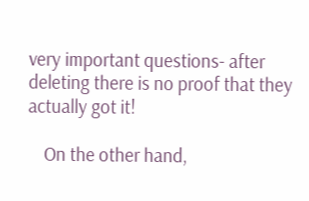very important questions- after deleting there is no proof that they actually got it!

    On the other hand,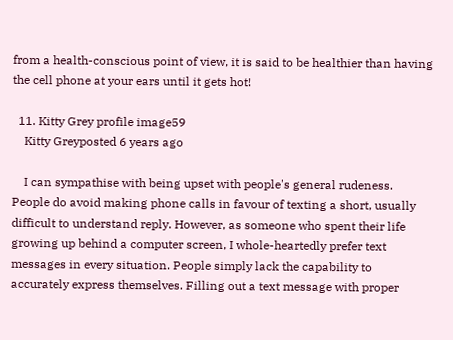from a health-conscious point of view, it is said to be healthier than having the cell phone at your ears until it gets hot!

  11. Kitty Grey profile image59
    Kitty Greyposted 6 years ago

    I can sympathise with being upset with people's general rudeness. People do avoid making phone calls in favour of texting a short, usually difficult to understand reply. However, as someone who spent their life growing up behind a computer screen, I whole-heartedly prefer text messages in every situation. People simply lack the capability to accurately express themselves. Filling out a text message with proper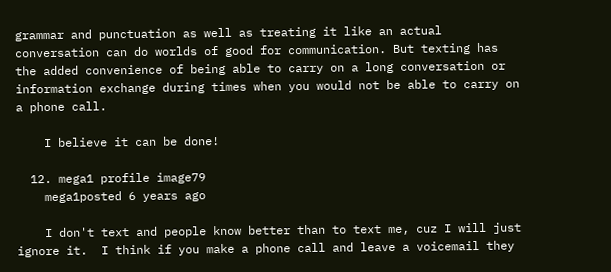grammar and punctuation as well as treating it like an actual conversation can do worlds of good for communication. But texting has the added convenience of being able to carry on a long conversation or information exchange during times when you would not be able to carry on a phone call.

    I believe it can be done!

  12. mega1 profile image79
    mega1posted 6 years ago

    I don't text and people know better than to text me, cuz I will just ignore it.  I think if you make a phone call and leave a voicemail they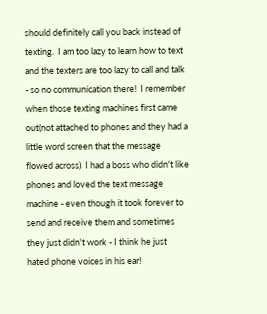should definitely call you back instead of texting.  I am too lazy to learn how to text and the texters are too lazy to call and talk - so no communication there!  I remember when those texting machines first came out(not attached to phones and they had a little word screen that the message flowed across)  I had a boss who didn't like phones and loved the text message machine - even though it took forever to send and receive them and sometimes they just didn't work - I think he just hated phone voices in his ear!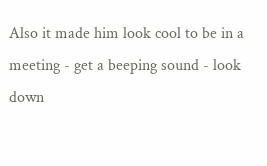Also it made him look cool to be in a meeting - get a beeping sound - look down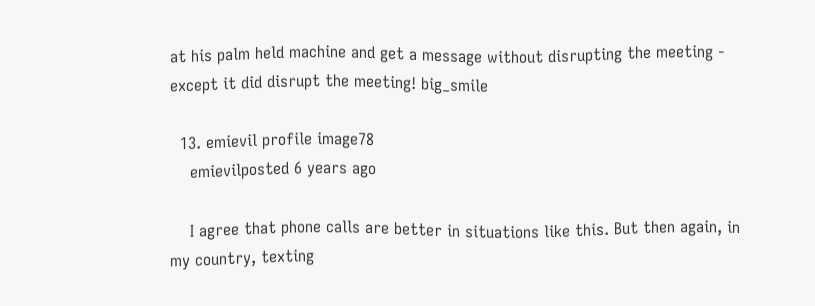at his palm held machine and get a message without disrupting the meeting - except it did disrupt the meeting! big_smile

  13. emievil profile image78
    emievilposted 6 years ago

    I agree that phone calls are better in situations like this. But then again, in my country, texting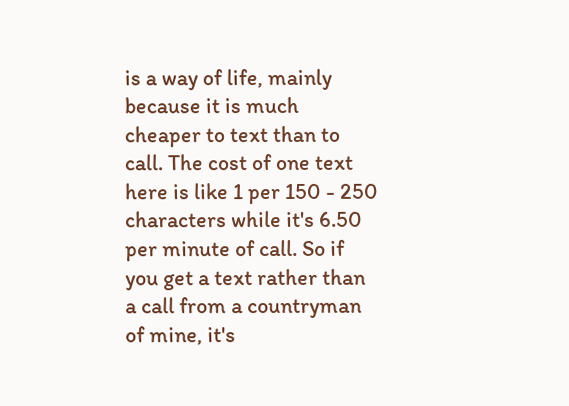is a way of life, mainly because it is much cheaper to text than to call. The cost of one text here is like 1 per 150 - 250 characters while it's 6.50 per minute of call. So if you get a text rather than a call from a countryman of mine, it's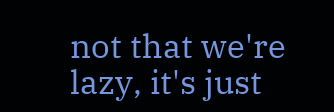not that we're lazy, it's just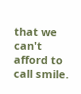that we can't afford to call smile.